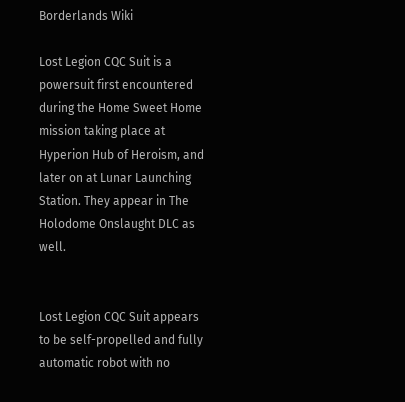Borderlands Wiki

Lost Legion CQC Suit is a powersuit first encountered during the Home Sweet Home mission taking place at Hyperion Hub of Heroism, and later on at Lunar Launching Station. They appear in The Holodome Onslaught DLC as well.


Lost Legion CQC Suit appears to be self-propelled and fully automatic robot with no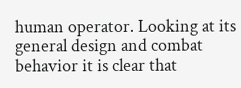human operator. Looking at its general design and combat behavior it is clear that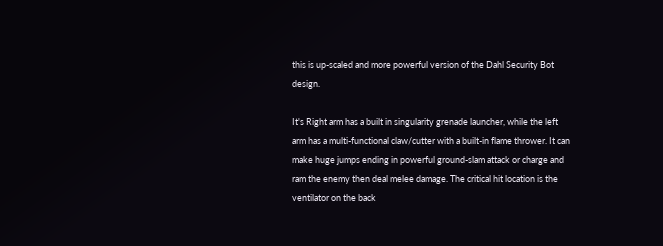this is up-scaled and more powerful version of the Dahl Security Bot design.

It's Right arm has a built in singularity grenade launcher, while the left arm has a multi-functional claw/cutter with a built-in flame thrower. It can make huge jumps ending in powerful ground-slam attack or charge and ram the enemy then deal melee damage. The critical hit location is the ventilator on the back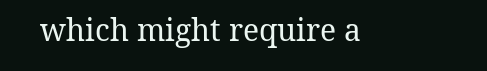which might require a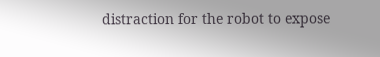distraction for the robot to expose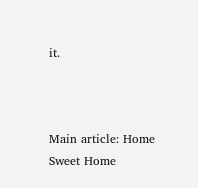it.



Main article: Home Sweet Home